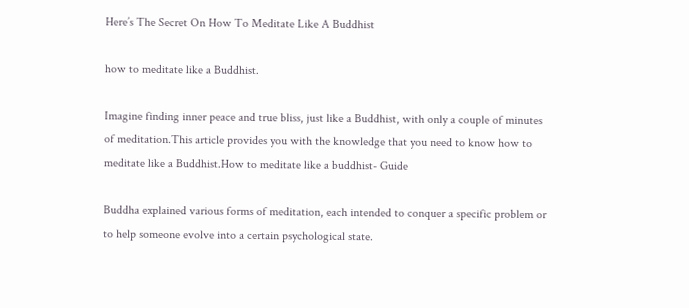Here’s The Secret On How To Meditate Like A Buddhist

how to meditate like a Buddhist.

Imagine finding inner peace and true bliss, just like a Buddhist, with only a couple of minutes of meditation.This article provides you with the knowledge that you need to know how to meditate like a Buddhist.How to meditate like a buddhist- Guide

Buddha explained various forms of meditation, each intended to conquer a specific problem or to help someone evolve into a certain psychological state.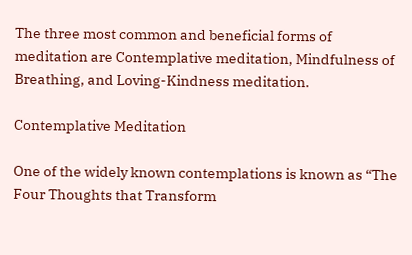The three most common and beneficial forms of meditation are Contemplative meditation, Mindfulness of Breathing, and Loving-Kindness meditation.

Contemplative Meditation

One of the widely known contemplations is known as “The Four Thoughts that Transform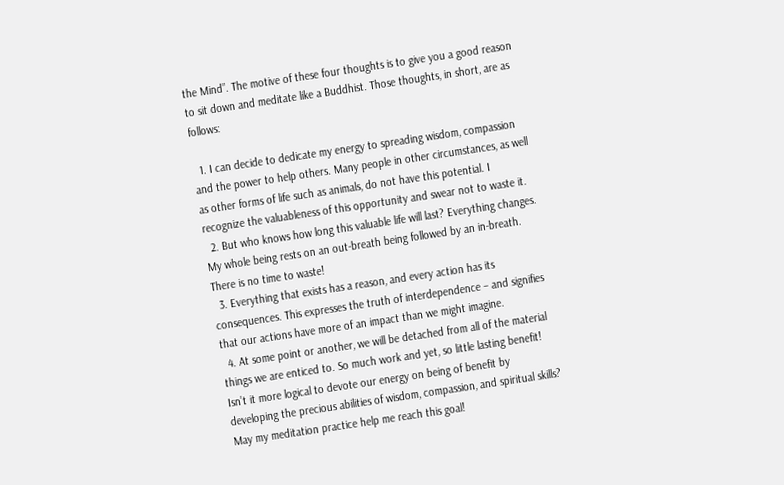the Mind”. The motive of these four thoughts is to give you a good reason to sit down and meditate like a Buddhist. Those thoughts, in short, are as follows:

  1. I can decide to dedicate my energy to spreading wisdom, compassion and the power to help others. Many people in other circumstances, as well as other forms of life such as animals, do not have this potential. I recognize the valuableness of this opportunity and swear not to waste it.
  2. But who knows how long this valuable life will last? Everything changes. My whole being rests on an out-breath being followed by an in-breath. There is no time to waste!
  3. Everything that exists has a reason, and every action has its consequences. This expresses the truth of interdependence – and signifies that our actions have more of an impact than we might imagine.
  4. At some point or another, we will be detached from all of the material things we are enticed to. So much work and yet, so little lasting benefit! Isn’t it more logical to devote our energy on being of benefit by developing the precious abilities of wisdom, compassion, and spiritual skills? May my meditation practice help me reach this goal!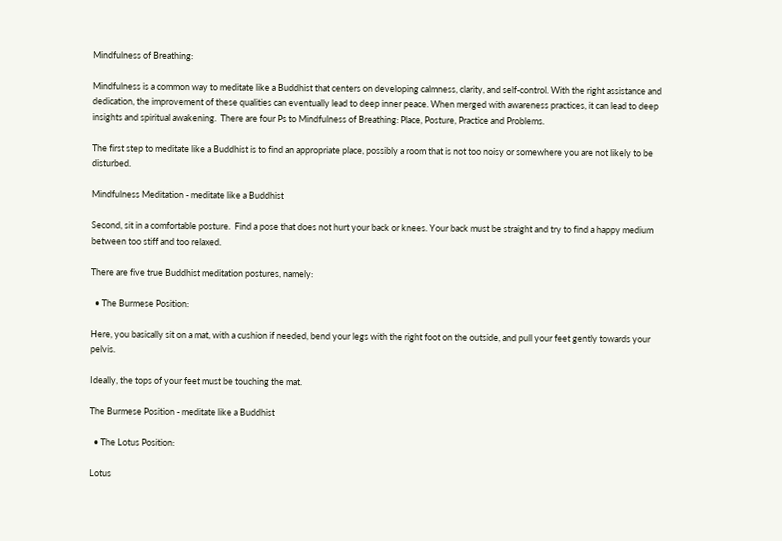Mindfulness of Breathing:

Mindfulness is a common way to meditate like a Buddhist that centers on developing calmness, clarity, and self-control. With the right assistance and dedication, the improvement of these qualities can eventually lead to deep inner peace. When merged with awareness practices, it can lead to deep insights and spiritual awakening.  There are four Ps to Mindfulness of Breathing: Place, Posture, Practice and Problems.

The first step to meditate like a Buddhist is to find an appropriate place, possibly a room that is not too noisy or somewhere you are not likely to be disturbed.

Mindfulness Meditation - meditate like a Buddhist

Second, sit in a comfortable posture.  Find a pose that does not hurt your back or knees. Your back must be straight and try to find a happy medium between too stiff and too relaxed.

There are five true Buddhist meditation postures, namely:

  • The Burmese Position:

Here, you basically sit on a mat, with a cushion if needed, bend your legs with the right foot on the outside, and pull your feet gently towards your pelvis.

Ideally, the tops of your feet must be touching the mat.

The Burmese Position - meditate like a Buddhist

  • The Lotus Position:

Lotus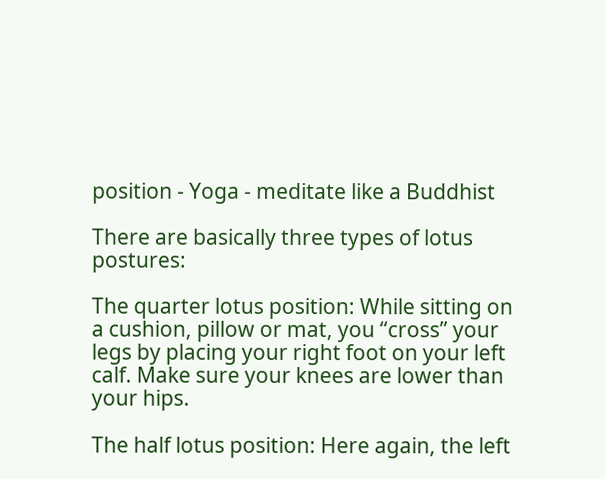position - Yoga - meditate like a Buddhist

There are basically three types of lotus postures:

The quarter lotus position: While sitting on a cushion, pillow or mat, you “cross” your legs by placing your right foot on your left calf. Make sure your knees are lower than your hips.

The half lotus position: Here again, the left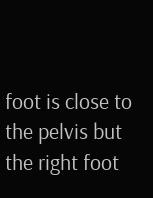foot is close to the pelvis but the right foot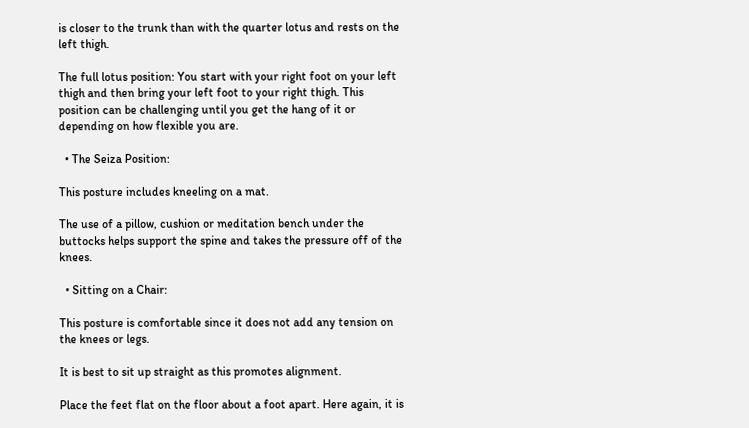is closer to the trunk than with the quarter lotus and rests on the left thigh.

The full lotus position: You start with your right foot on your left thigh and then bring your left foot to your right thigh. This position can be challenging until you get the hang of it or depending on how flexible you are.

  • The Seiza Position:

This posture includes kneeling on a mat.

The use of a pillow, cushion or meditation bench under the buttocks helps support the spine and takes the pressure off of the knees.

  • Sitting on a Chair:

This posture is comfortable since it does not add any tension on the knees or legs.

It is best to sit up straight as this promotes alignment.

Place the feet flat on the floor about a foot apart. Here again, it is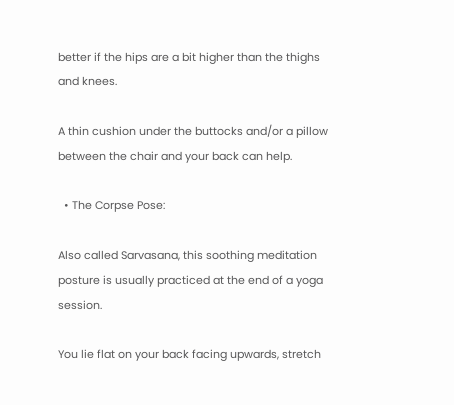better if the hips are a bit higher than the thighs and knees.

A thin cushion under the buttocks and/or a pillow between the chair and your back can help.

  • The Corpse Pose:

Also called Sarvasana, this soothing meditation posture is usually practiced at the end of a yoga session.

You lie flat on your back facing upwards, stretch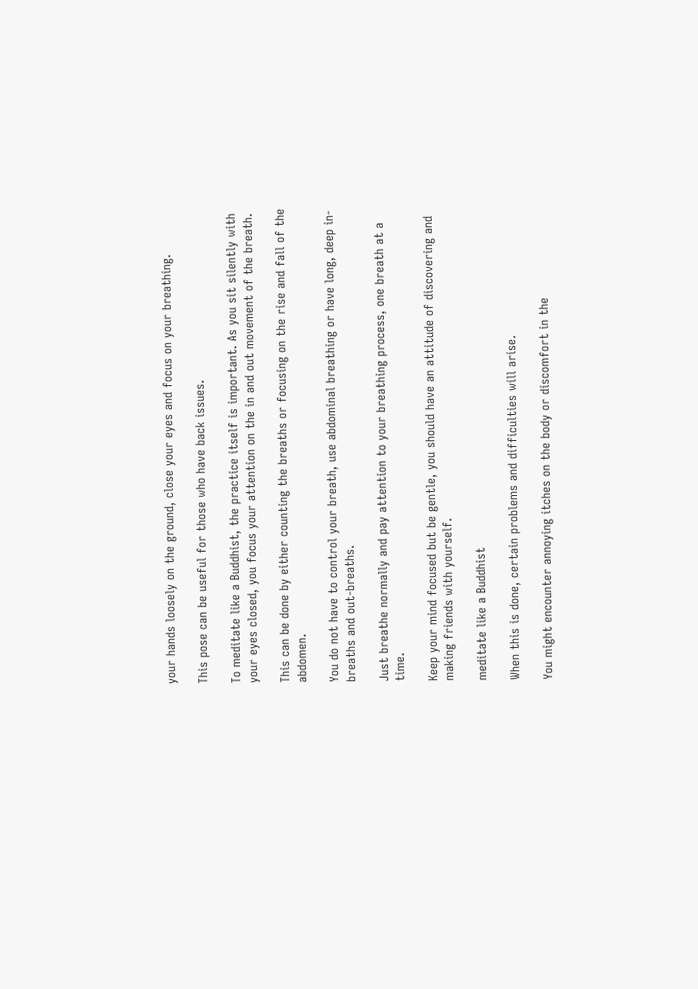your hands loosely on the ground, close your eyes and focus on your breathing.

This pose can be useful for those who have back issues.

To meditate like a Buddhist, the practice itself is important. As you sit silently with your eyes closed, you focus your attention on the in and out movement of the breath.

This can be done by either counting the breaths or focusing on the rise and fall of the abdomen.

You do not have to control your breath, use abdominal breathing or have long, deep in-breaths and out-breaths.

Just breathe normally and pay attention to your breathing process, one breath at a time.

Keep your mind focused but be gentle, you should have an attitude of discovering and making friends with yourself.

meditate like a Buddhist

When this is done, certain problems and difficulties will arise.

You might encounter annoying itches on the body or discomfort in the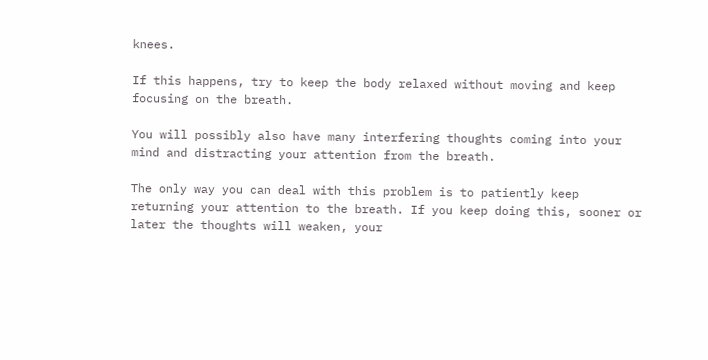knees.

If this happens, try to keep the body relaxed without moving and keep focusing on the breath.

You will possibly also have many interfering thoughts coming into your mind and distracting your attention from the breath.

The only way you can deal with this problem is to patiently keep returning your attention to the breath. If you keep doing this, sooner or later the thoughts will weaken, your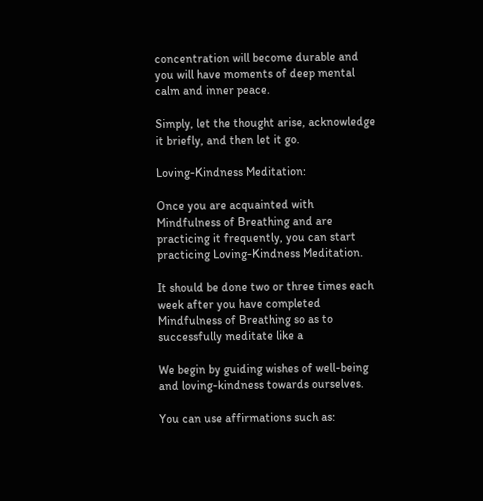concentration will become durable and you will have moments of deep mental calm and inner peace.

Simply, let the thought arise, acknowledge it briefly, and then let it go.

Loving-Kindness Meditation:

Once you are acquainted with Mindfulness of Breathing and are practicing it frequently, you can start practicing Loving-Kindness Meditation.

It should be done two or three times each week after you have completed Mindfulness of Breathing so as to successfully meditate like a

We begin by guiding wishes of well-being and loving-kindness towards ourselves.

You can use affirmations such as: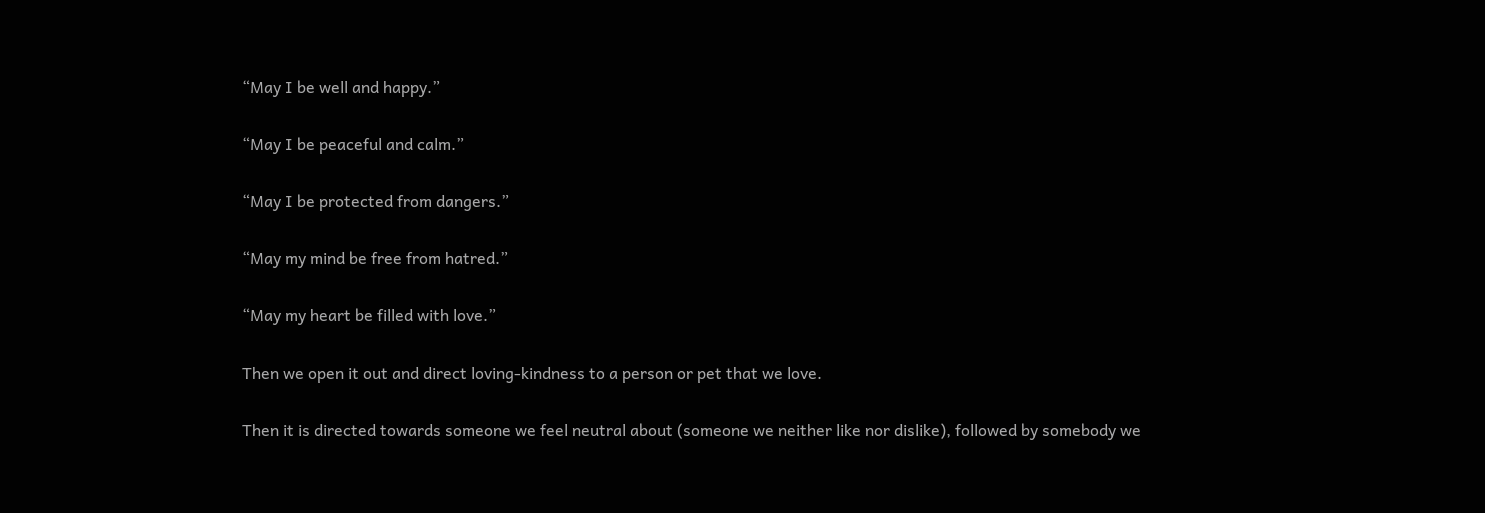“May I be well and happy.”

“May I be peaceful and calm.”

“May I be protected from dangers.”

“May my mind be free from hatred.”

“May my heart be filled with love.”

Then we open it out and direct loving-kindness to a person or pet that we love.

Then it is directed towards someone we feel neutral about (someone we neither like nor dislike), followed by somebody we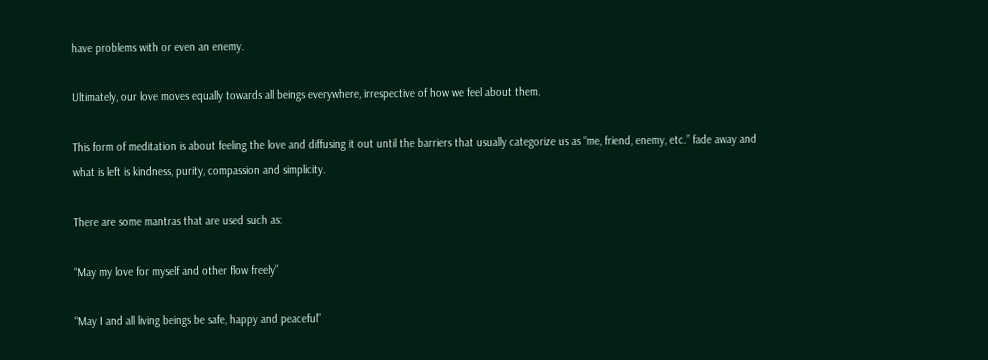have problems with or even an enemy.

Ultimately, our love moves equally towards all beings everywhere, irrespective of how we feel about them.

This form of meditation is about feeling the love and diffusing it out until the barriers that usually categorize us as “me, friend, enemy, etc.” fade away and what is left is kindness, purity, compassion and simplicity.

There are some mantras that are used such as:

“May my love for myself and other flow freely”

“May I and all living beings be safe, happy and peaceful”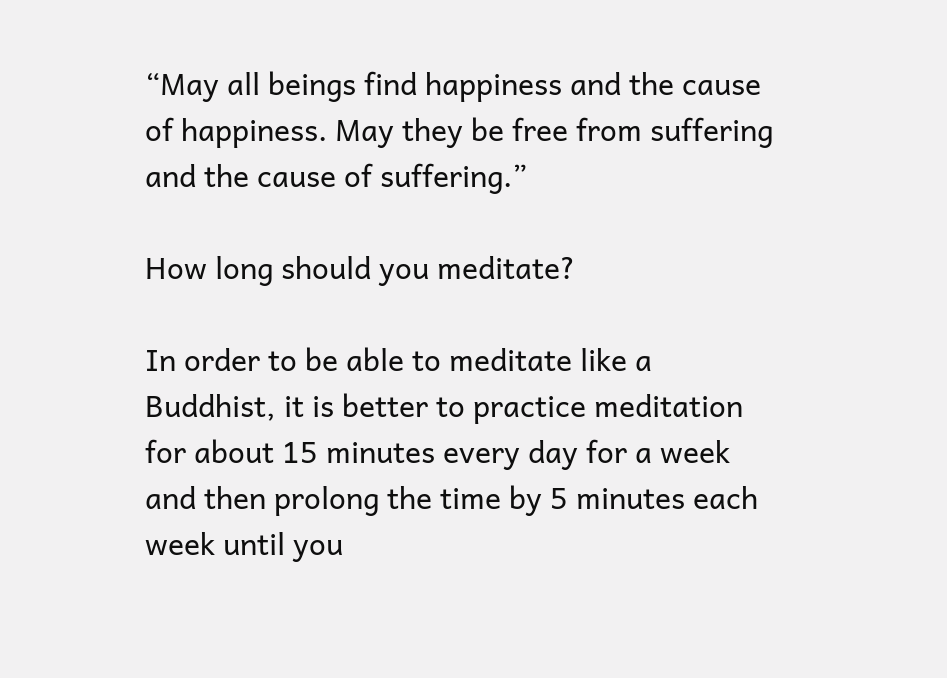“May all beings find happiness and the cause of happiness. May they be free from suffering and the cause of suffering.”

How long should you meditate?

In order to be able to meditate like a Buddhist, it is better to practice meditation for about 15 minutes every day for a week and then prolong the time by 5 minutes each week until you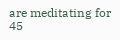are meditating for 45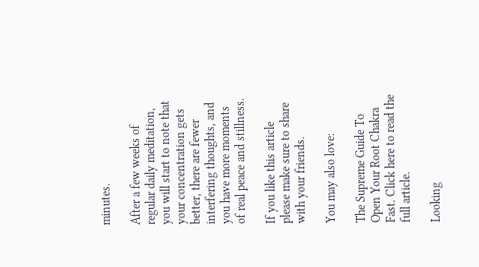minutes.

After a few weeks of regular daily meditation, you will start to note that your concentration gets better, there are fewer interfering thoughts, and you have more moments of real peace and stillness.

If you like this article please make sure to share with your friends.

You may also love:

The Supreme Guide To Open Your Root Chakra Fast. Click here to read the full article.

Looking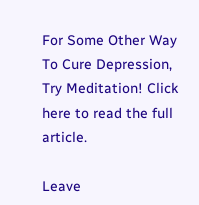For Some Other Way To Cure Depression, Try Meditation! Click here to read the full article.

Leave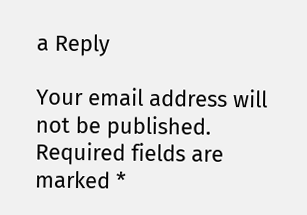a Reply

Your email address will not be published. Required fields are marked *